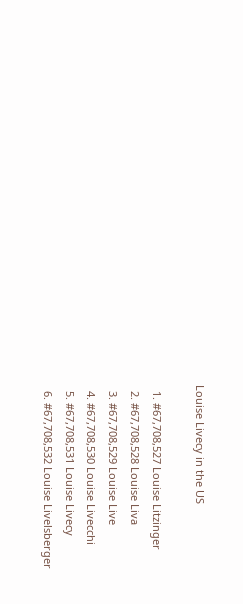Louise Livecy in the US

  1. #67,708,527 Louise Litzinger
  2. #67,708,528 Louise Liva
  3. #67,708,529 Louise Live
  4. #67,708,530 Louise Livecchi
  5. #67,708,531 Louise Livecy
  6. #67,708,532 Louise Livelsberger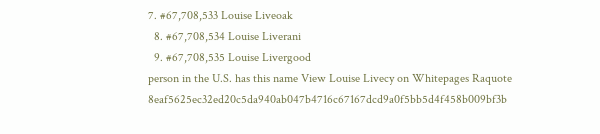7. #67,708,533 Louise Liveoak
  8. #67,708,534 Louise Liverani
  9. #67,708,535 Louise Livergood
person in the U.S. has this name View Louise Livecy on Whitepages Raquote 8eaf5625ec32ed20c5da940ab047b4716c67167dcd9a0f5bb5d4f458b009bf3b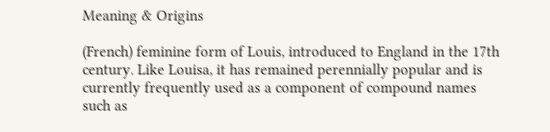Meaning & Origins

(French) feminine form of Louis, introduced to England in the 17th century. Like Louisa, it has remained perennially popular and is currently frequently used as a component of compound names such as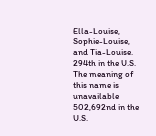Ella-Louise, Sophie-Louise, and Tia-Louise.
294th in the U.S.
The meaning of this name is unavailable
502,692nd in the U.S.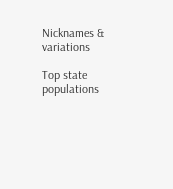Nicknames & variations

Top state populations